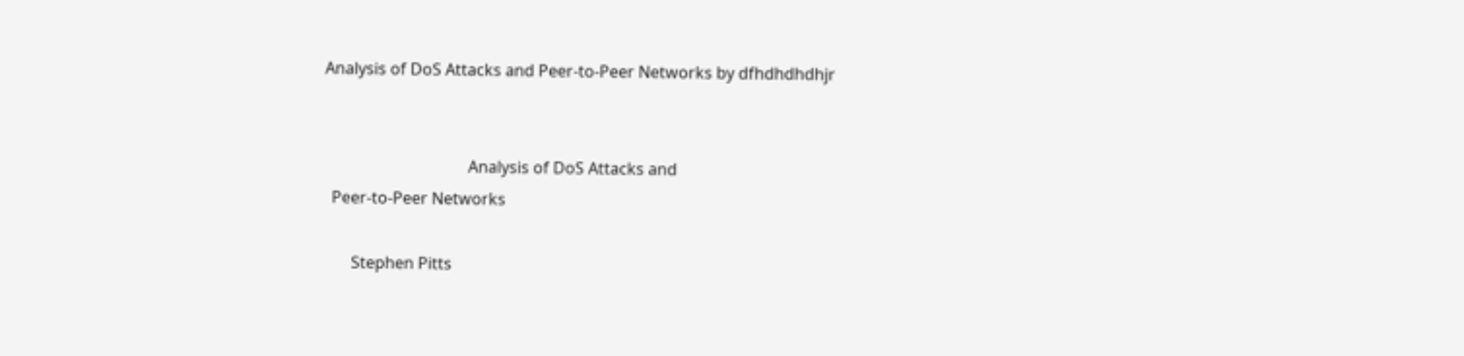Analysis of DoS Attacks and Peer-to-Peer Networks by dfhdhdhdhjr


                                    Analysis of DoS Attacks and
  Peer-to-Peer Networks

       Stephen Pitts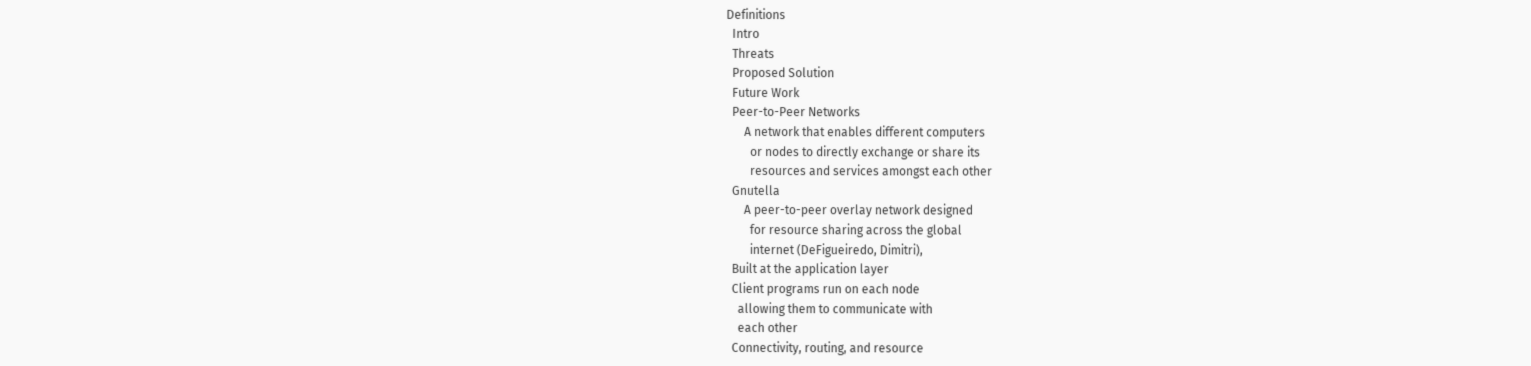Definitions
  Intro
  Threats
  Proposed Solution
  Future Work
  Peer-to-Peer Networks
      A network that enables different computers
        or nodes to directly exchange or share its
        resources and services amongst each other
  Gnutella
      A peer-to-peer overlay network designed
        for resource sharing across the global
        internet (DeFigueiredo, Dimitri),
  Built at the application layer
  Client programs run on each node
    allowing them to communicate with
    each other
  Connectivity, routing, and resource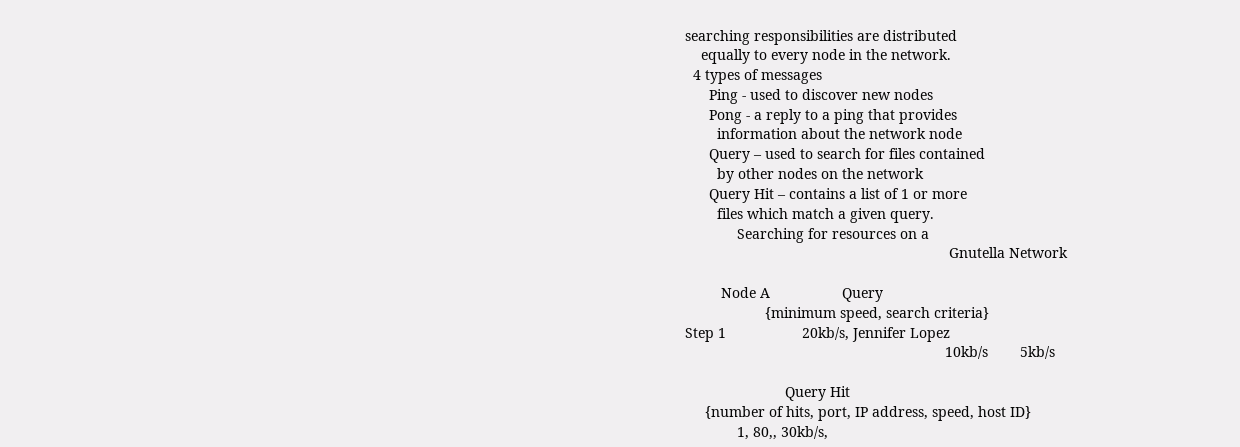searching responsibilities are distributed
    equally to every node in the network.
  4 types of messages
      Ping - used to discover new nodes
      Pong - a reply to a ping that provides
        information about the network node
      Query – used to search for files contained
        by other nodes on the network
      Query Hit – contains a list of 1 or more
        files which match a given query.
             Searching for resources on a
                                                                  Gnutella Network

         Node A                  Query
                    {minimum speed, search criteria}
Step 1                   20kb/s, Jennifer Lopez
                                                                 10kb/s        5kb/s

                         Query Hit
     {number of hits, port, IP address, speed, host ID}
             1, 80,, 30kb/s,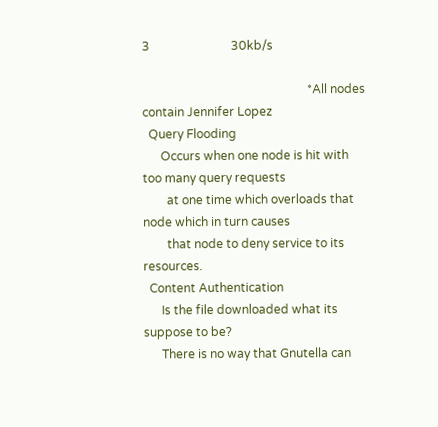3                           30kb/s

                                                       *All nodes contain Jennifer Lopez
  Query Flooding
      Occurs when one node is hit with too many query requests
        at one time which overloads that node which in turn causes
        that node to deny service to its resources.
  Content Authentication
      Is the file downloaded what its suppose to be?
      There is no way that Gnutella can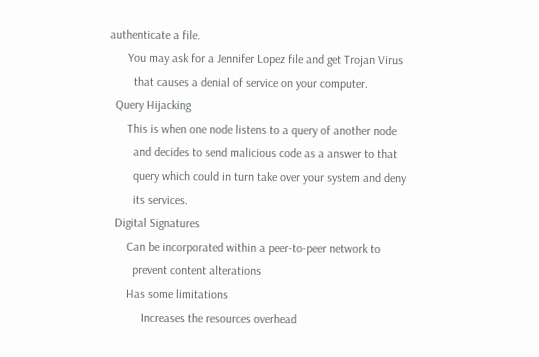authenticate a file.
      You may ask for a Jennifer Lopez file and get Trojan Virus
        that causes a denial of service on your computer.
  Query Hijacking
      This is when one node listens to a query of another node
        and decides to send malicious code as a answer to that
        query which could in turn take over your system and deny
        its services.
  Digital Signatures
      Can be incorporated within a peer-to-peer network to
        prevent content alterations
      Has some limitations
           Increases the resources overhead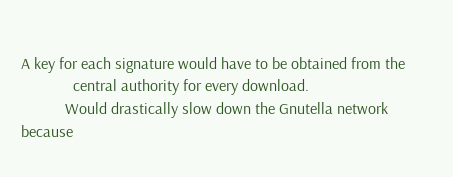A key for each signature would have to be obtained from the
             central authority for every download.
           Would drastically slow down the Gnutella network because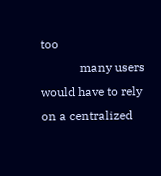too
             many users would have to rely on a centralized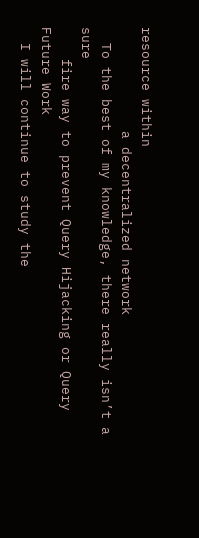resource within
             a decentralized network
  To the best of my knowledge, there really isn’t a sure
    fire way to prevent Query Hijacking or Query
Future Work
  I will continue to study the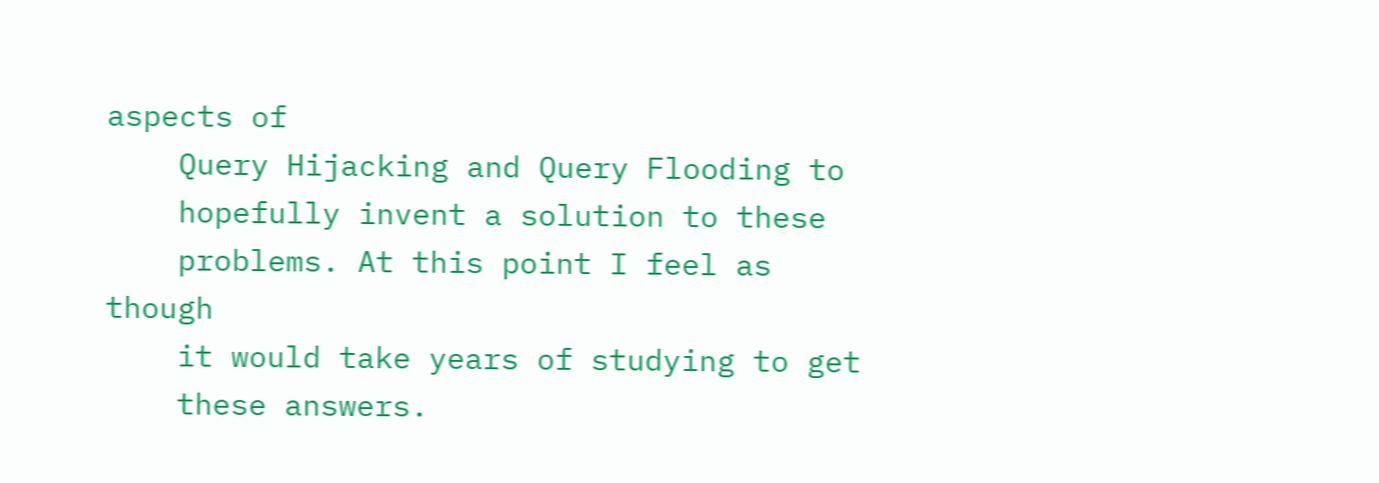aspects of
    Query Hijacking and Query Flooding to
    hopefully invent a solution to these
    problems. At this point I feel as though
    it would take years of studying to get
    these answers.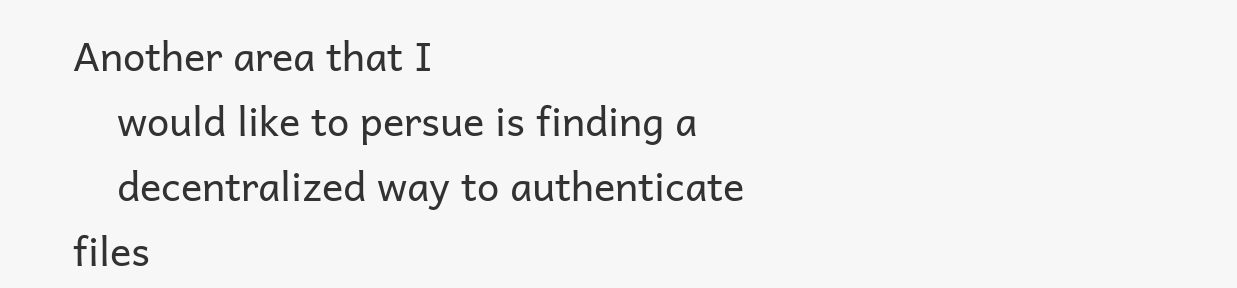Another area that I
    would like to persue is finding a
    decentralized way to authenticate files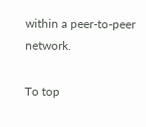within a peer-to-peer network.

To top